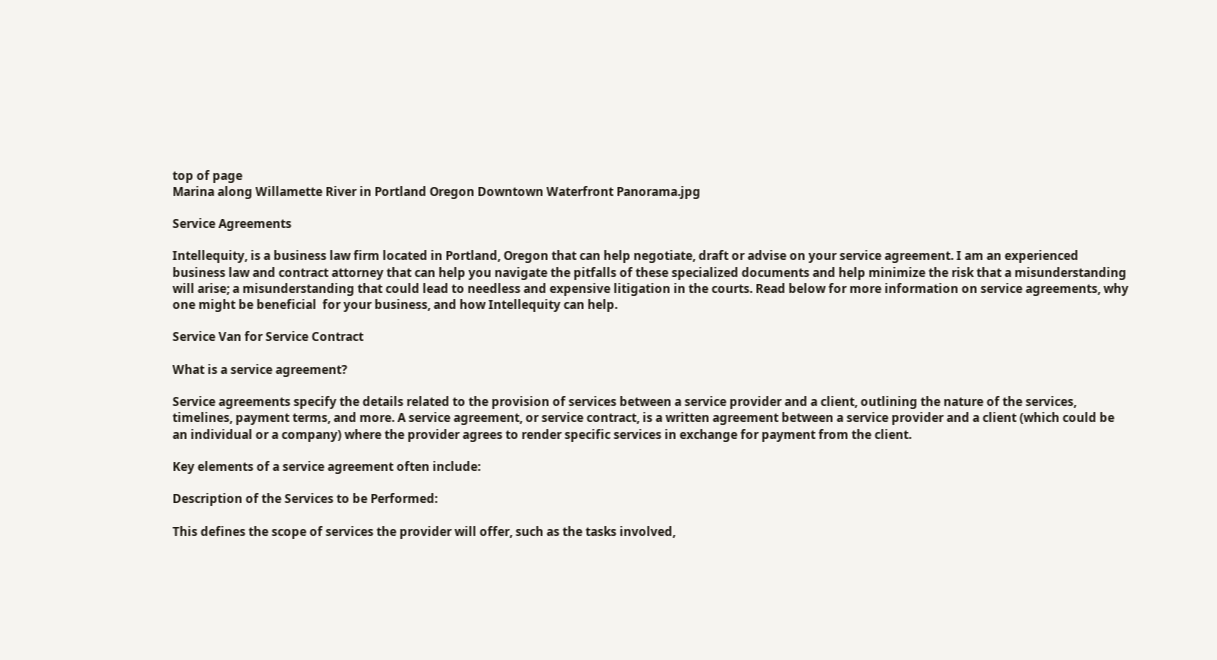top of page
Marina along Willamette River in Portland Oregon Downtown Waterfront Panorama.jpg

Service Agreements

Intellequity, is a business law firm located in Portland, Oregon that can help negotiate, draft or advise on your service agreement. I am an experienced business law and contract attorney that can help you navigate the pitfalls of these specialized documents and help minimize the risk that a misunderstanding will arise; a misunderstanding that could lead to needless and expensive litigation in the courts. Read below for more information on service agreements, why one might be beneficial  for your business, and how Intellequity can help.

Service Van for Service Contract

What is a service agreement?

Service agreements specify the details related to the provision of services between a service provider and a client, outlining the nature of the services, timelines, payment terms, and more. A service agreement, or service contract, is a written agreement between a service provider and a client (which could be an individual or a company) where the provider agrees to render specific services in exchange for payment from the client.

Key elements of a service agreement often include:

Description of the Services to be Performed:

This defines the scope of services the provider will offer, such as the tasks involved,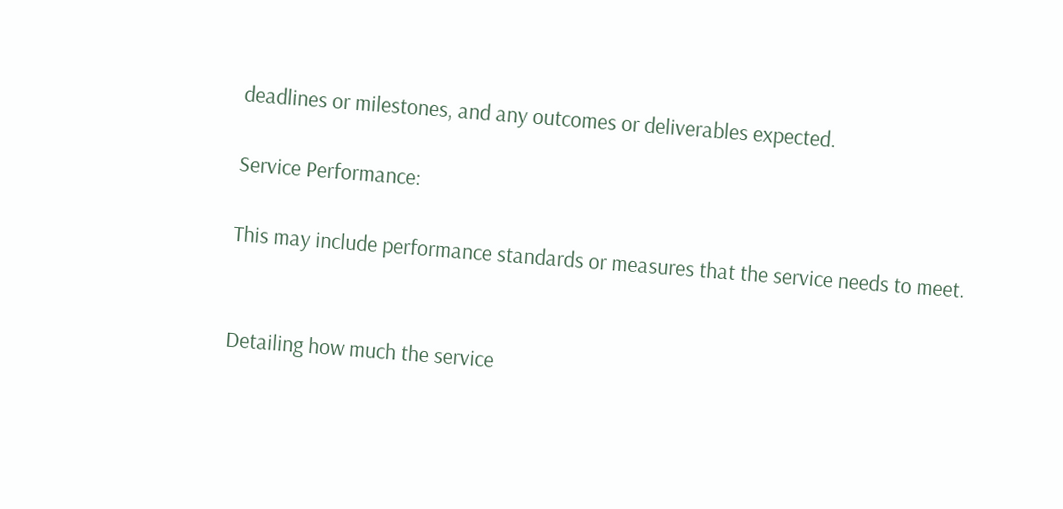deadlines or milestones, and any outcomes or deliverables expected.

Service Performance:

This may include performance standards or measures that the service needs to meet.


Detailing how much the service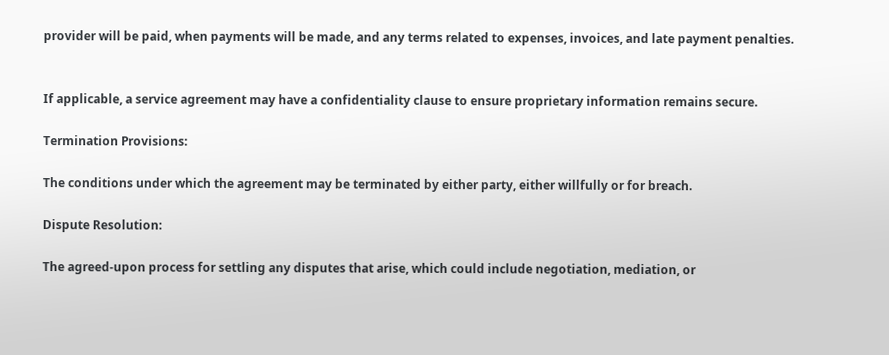provider will be paid, when payments will be made, and any terms related to expenses, invoices, and late payment penalties.


If applicable, a service agreement may have a confidentiality clause to ensure proprietary information remains secure.

Termination Provisions:

The conditions under which the agreement may be terminated by either party, either willfully or for breach.

Dispute Resolution:

The agreed-upon process for settling any disputes that arise, which could include negotiation, mediation, or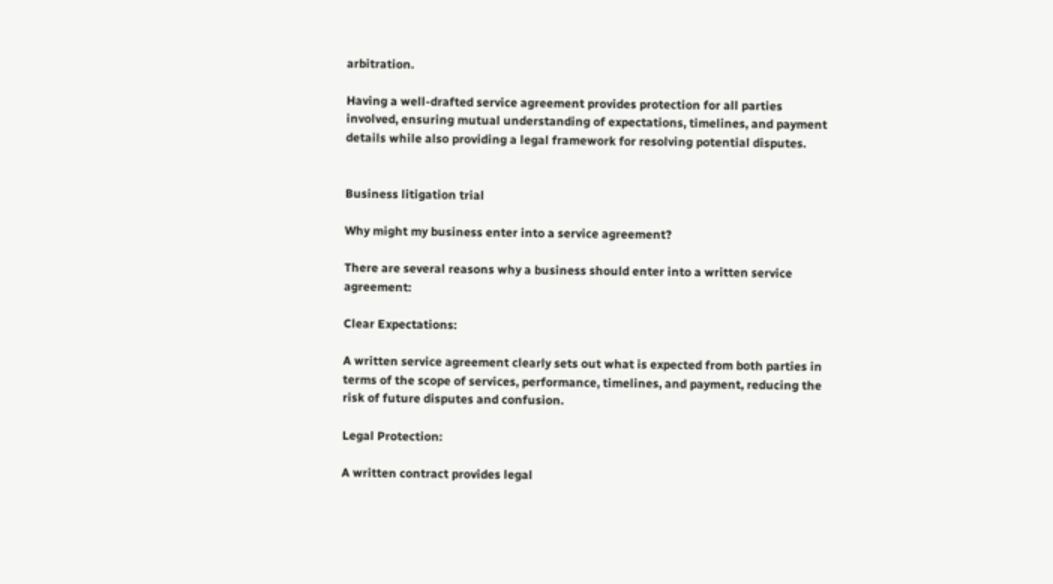arbitration.

Having a well-drafted service agreement provides protection for all parties involved, ensuring mutual understanding of expectations, timelines, and payment details while also providing a legal framework for resolving potential disputes.


Business litigation trial

Why might my business enter into a service agreement?

There are several reasons why a business should enter into a written service agreement:

Clear Expectations:

A written service agreement clearly sets out what is expected from both parties in terms of the scope of services, performance, timelines, and payment, reducing the risk of future disputes and confusion.

Legal Protection:

A written contract provides legal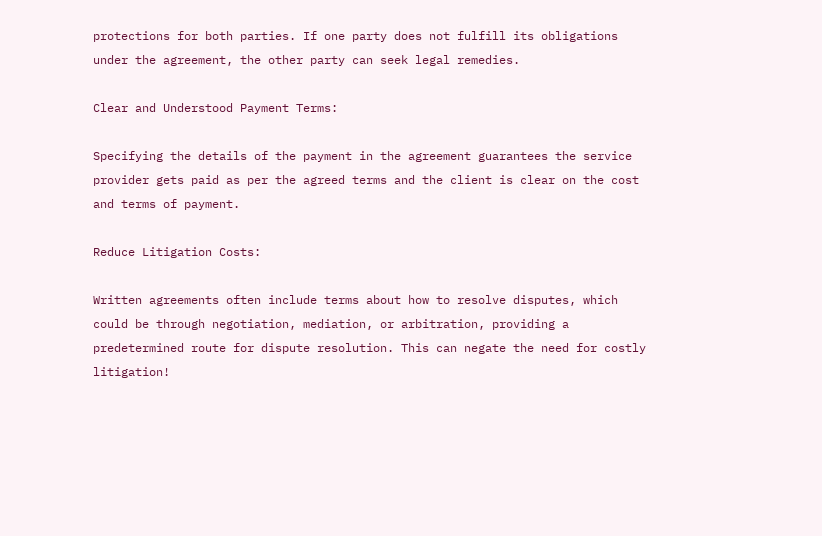protections for both parties. If one party does not fulfill its obligations under the agreement, the other party can seek legal remedies.

Clear and Understood Payment Terms:

Specifying the details of the payment in the agreement guarantees the service provider gets paid as per the agreed terms and the client is clear on the cost and terms of payment.

Reduce Litigation Costs:

Written agreements often include terms about how to resolve disputes, which could be through negotiation, mediation, or arbitration, providing a predetermined route for dispute resolution. This can negate the need for costly litigation!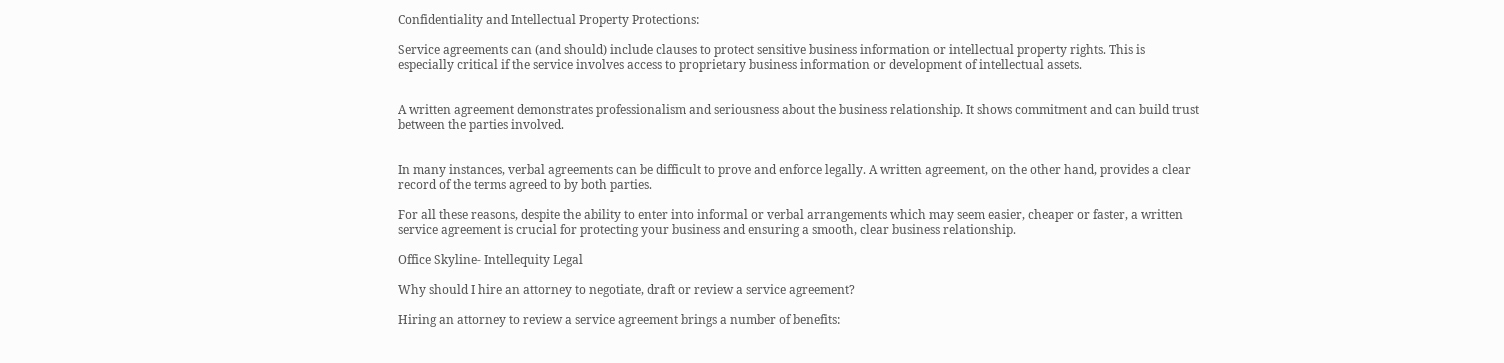Confidentiality and Intellectual Property Protections:

Service agreements can (and should) include clauses to protect sensitive business information or intellectual property rights. This is especially critical if the service involves access to proprietary business information or development of intellectual assets.


A written agreement demonstrates professionalism and seriousness about the business relationship. It shows commitment and can build trust between the parties involved.


In many instances, verbal agreements can be difficult to prove and enforce legally. A written agreement, on the other hand, provides a clear record of the terms agreed to by both parties.

For all these reasons, despite the ability to enter into informal or verbal arrangements which may seem easier, cheaper or faster, a written service agreement is crucial for protecting your business and ensuring a smooth, clear business relationship.

Office Skyline- Intellequity Legal

Why should I hire an attorney to negotiate, draft or review a service agreement?

Hiring an attorney to review a service agreement brings a number of benefits: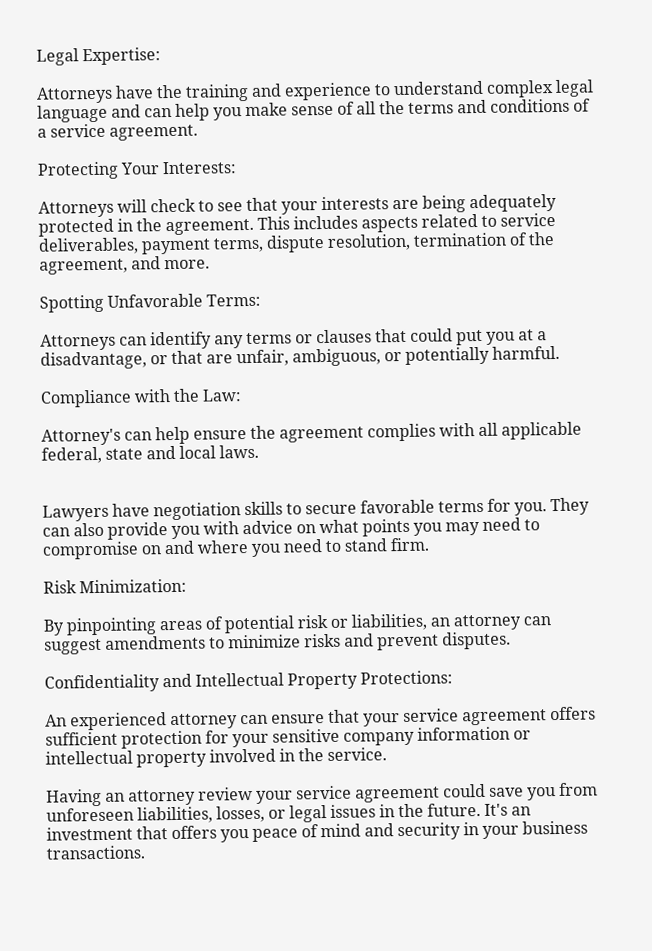Legal Expertise:

Attorneys have the training and experience to understand complex legal language and can help you make sense of all the terms and conditions of a service agreement.

Protecting Your Interests:

Attorneys will check to see that your interests are being adequately protected in the agreement. This includes aspects related to service deliverables, payment terms, dispute resolution, termination of the agreement, and more.

Spotting Unfavorable Terms:

Attorneys can identify any terms or clauses that could put you at a disadvantage, or that are unfair, ambiguous, or potentially harmful.

Compliance with the Law:

Attorney's can help ensure the agreement complies with all applicable federal, state and local laws.


Lawyers have negotiation skills to secure favorable terms for you. They can also provide you with advice on what points you may need to compromise on and where you need to stand firm.

Risk Minimization:

By pinpointing areas of potential risk or liabilities, an attorney can suggest amendments to minimize risks and prevent disputes.

Confidentiality and Intellectual Property Protections:

An experienced attorney can ensure that your service agreement offers sufficient protection for your sensitive company information or intellectual property involved in the service.

Having an attorney review your service agreement could save you from unforeseen liabilities, losses, or legal issues in the future. It's an investment that offers you peace of mind and security in your business transactions.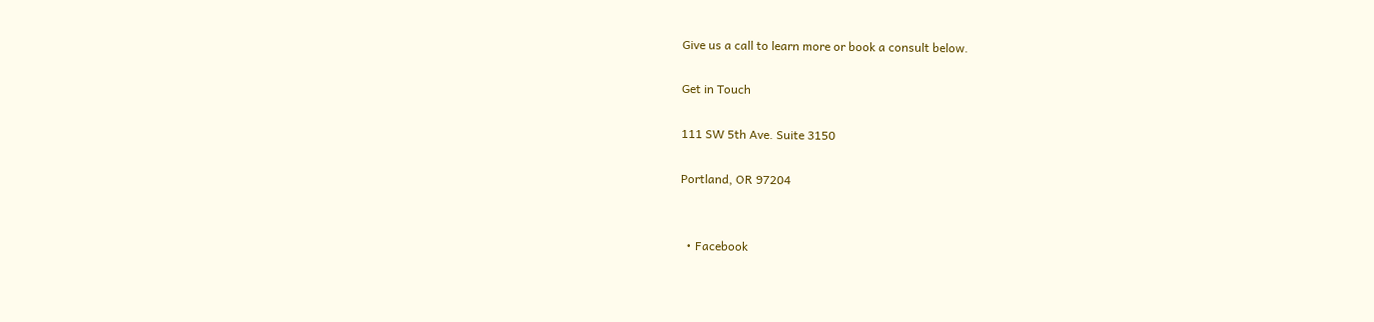Give us a call to learn more or book a consult below.

Get in Touch

111 SW 5th Ave. Suite 3150

Portland, OR 97204


  • Facebook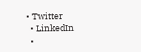• Twitter
  • LinkedIn
  •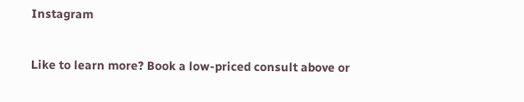Instagram

Like to learn more? Book a low-priced consult above or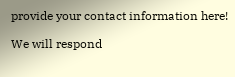provide your contact information here!

We will respond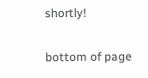shortly!

bottom of page